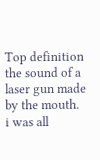Top definition
the sound of a laser gun made by the mouth.
i was all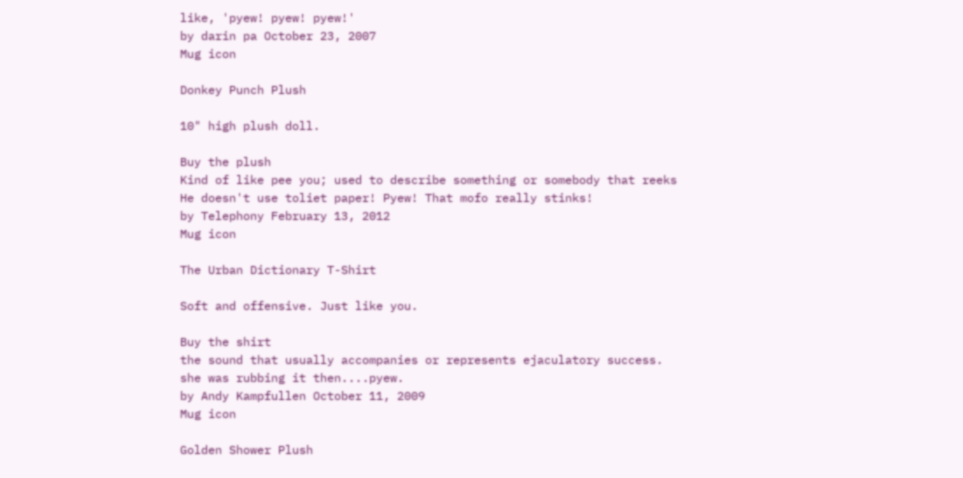like, 'pyew! pyew! pyew!'
by darin pa October 23, 2007
Mug icon

Donkey Punch Plush

10" high plush doll.

Buy the plush
Kind of like pee you; used to describe something or somebody that reeks
He doesn't use toliet paper! Pyew! That mofo really stinks!
by Telephony February 13, 2012
Mug icon

The Urban Dictionary T-Shirt

Soft and offensive. Just like you.

Buy the shirt
the sound that usually accompanies or represents ejaculatory success.
she was rubbing it then....pyew.
by Andy Kampfullen October 11, 2009
Mug icon

Golden Shower Plush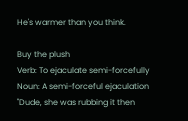He's warmer than you think.

Buy the plush
Verb: To ejaculate semi-forcefully
Noun: A semi-forceful ejaculation
"Dude, she was rubbing it then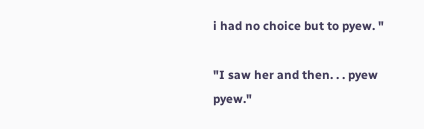i had no choice but to pyew. "

"I saw her and then. . . pyew pyew."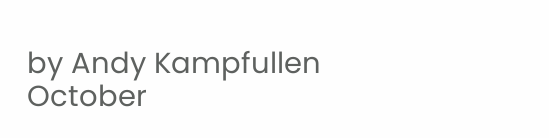by Andy Kampfullen October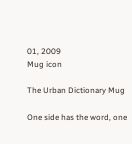01, 2009
Mug icon

The Urban Dictionary Mug

One side has the word, one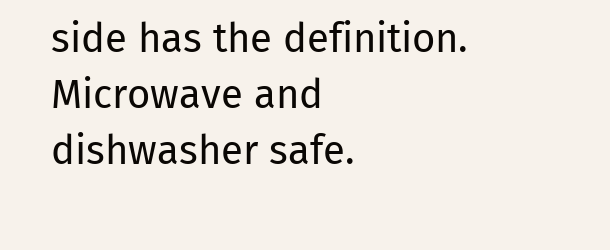side has the definition. Microwave and dishwasher safe.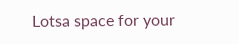Lotsa space for your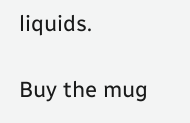liquids.

Buy the mug